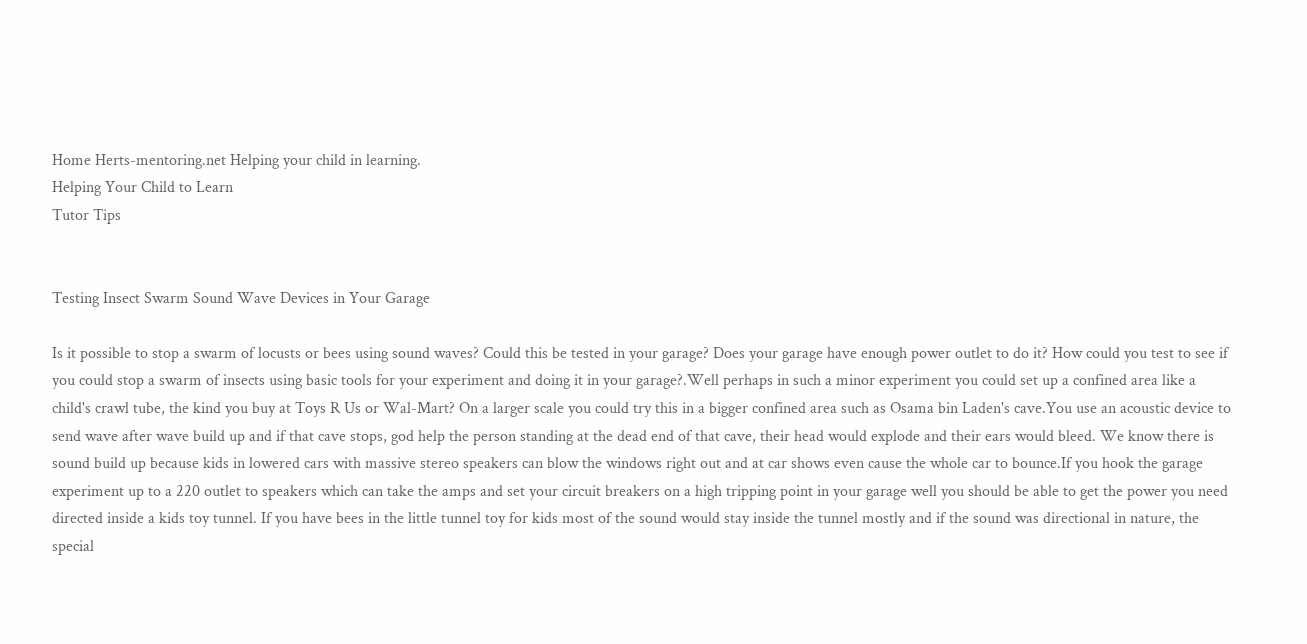Home Herts-mentoring.net Helping your child in learning.
Helping Your Child to Learn
Tutor Tips


Testing Insect Swarm Sound Wave Devices in Your Garage

Is it possible to stop a swarm of locusts or bees using sound waves? Could this be tested in your garage? Does your garage have enough power outlet to do it? How could you test to see if you could stop a swarm of insects using basic tools for your experiment and doing it in your garage?.Well perhaps in such a minor experiment you could set up a confined area like a child's crawl tube, the kind you buy at Toys R Us or Wal-Mart? On a larger scale you could try this in a bigger confined area such as Osama bin Laden's cave.You use an acoustic device to send wave after wave build up and if that cave stops, god help the person standing at the dead end of that cave, their head would explode and their ears would bleed. We know there is sound build up because kids in lowered cars with massive stereo speakers can blow the windows right out and at car shows even cause the whole car to bounce.If you hook the garage experiment up to a 220 outlet to speakers which can take the amps and set your circuit breakers on a high tripping point in your garage well you should be able to get the power you need directed inside a kids toy tunnel. If you have bees in the little tunnel toy for kids most of the sound would stay inside the tunnel mostly and if the sound was directional in nature, the special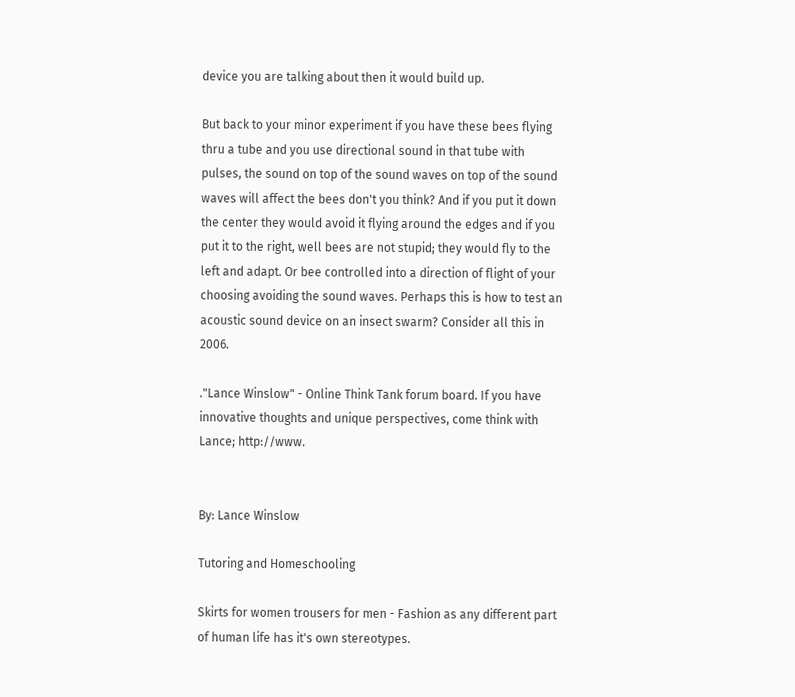device you are talking about then it would build up.

But back to your minor experiment if you have these bees flying thru a tube and you use directional sound in that tube with pulses, the sound on top of the sound waves on top of the sound waves will affect the bees don't you think? And if you put it down the center they would avoid it flying around the edges and if you put it to the right, well bees are not stupid; they would fly to the left and adapt. Or bee controlled into a direction of flight of your choosing avoiding the sound waves. Perhaps this is how to test an acoustic sound device on an insect swarm? Consider all this in 2006.

."Lance Winslow" - Online Think Tank forum board. If you have innovative thoughts and unique perspectives, come think with Lance; http://www.


By: Lance Winslow

Tutoring and Homeschooling

Skirts for women trousers for men - Fashion as any different part of human life has it's own stereotypes.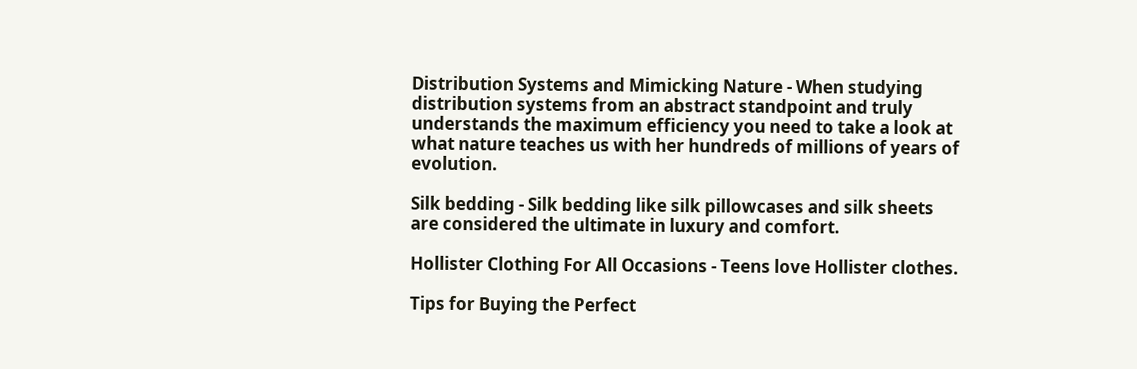Distribution Systems and Mimicking Nature - When studying distribution systems from an abstract standpoint and truly understands the maximum efficiency you need to take a look at what nature teaches us with her hundreds of millions of years of evolution.

Silk bedding - Silk bedding like silk pillowcases and silk sheets are considered the ultimate in luxury and comfort.

Hollister Clothing For All Occasions - Teens love Hollister clothes.

Tips for Buying the Perfect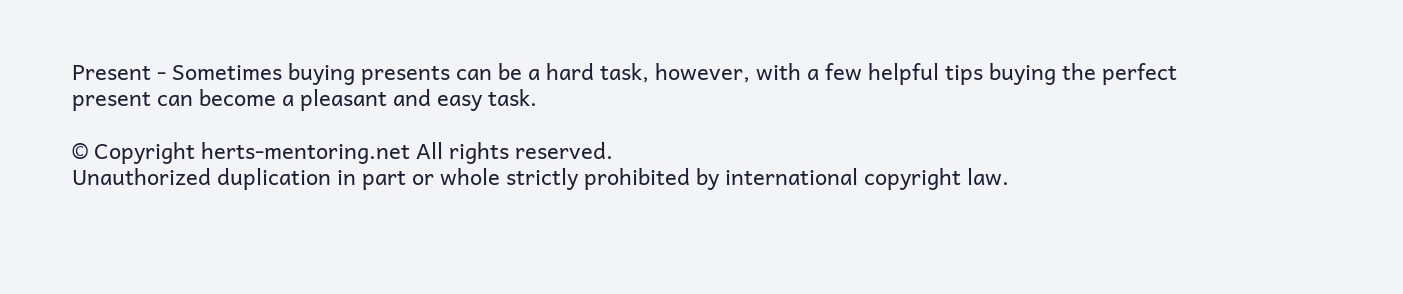Present - Sometimes buying presents can be a hard task, however, with a few helpful tips buying the perfect present can become a pleasant and easy task.

© Copyright herts-mentoring.net All rights reserved.
Unauthorized duplication in part or whole strictly prohibited by international copyright law.